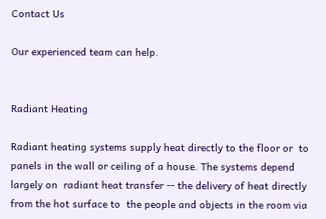Contact Us

Our experienced team can help.


Radiant Heating

Radiant heating systems supply heat directly to the floor or  to panels in the wall or ceiling of a house. The systems depend largely on  radiant heat transfer -- the delivery of heat directly from the hot surface to  the people and objects in the room via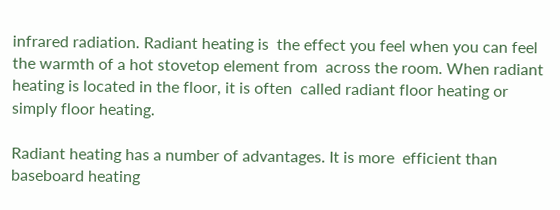infrared radiation. Radiant heating is  the effect you feel when you can feel the warmth of a hot stovetop element from  across the room. When radiant heating is located in the floor, it is often  called radiant floor heating or simply floor heating.

Radiant heating has a number of advantages. It is more  efficient than baseboard heating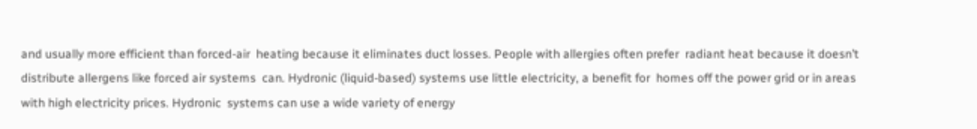and usually more efficient than forced-air  heating because it eliminates duct losses. People with allergies often prefer  radiant heat because it doesn’t distribute allergens like forced air systems  can. Hydronic (liquid-based) systems use little electricity, a benefit for  homes off the power grid or in areas with high electricity prices. Hydronic  systems can use a wide variety of energy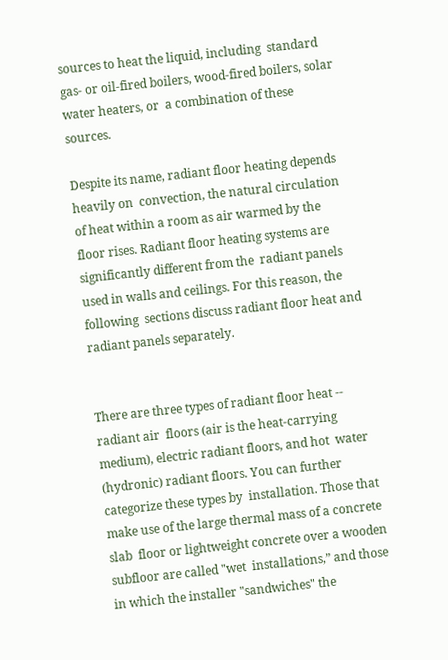sources to heat the liquid, including  standard gas- or oil-fired boilers, wood-fired boilers, solar water heaters, or  a combination of these sources.

Despite its name, radiant floor heating depends heavily on  convection, the natural circulation of heat within a room as air warmed by the  floor rises. Radiant floor heating systems are significantly different from the  radiant panels used in walls and ceilings. For this reason, the following  sections discuss radiant floor heat and radiant panels separately.


There are three types of radiant floor heat -- radiant air  floors (air is the heat-carrying medium), electric radiant floors, and hot  water (hydronic) radiant floors. You can further categorize these types by  installation. Those that make use of the large thermal mass of a concrete slab  floor or lightweight concrete over a wooden subfloor are called "wet  installations,” and those in which the installer "sandwiches" the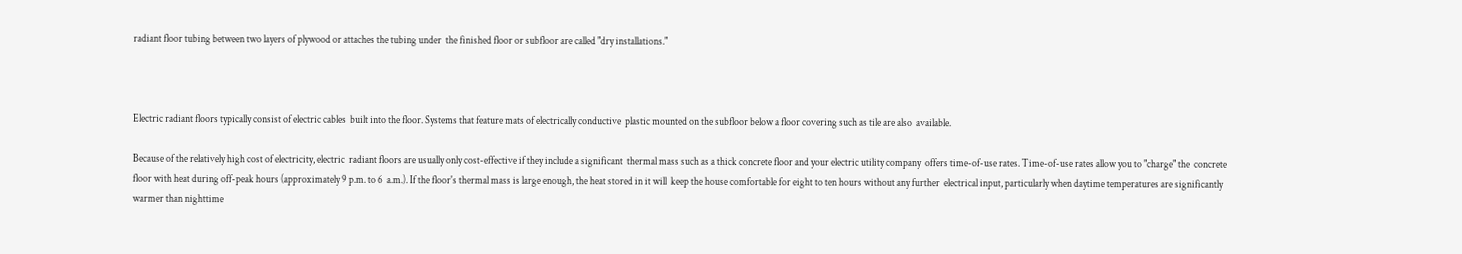radiant floor tubing between two layers of plywood or attaches the tubing under  the finished floor or subfloor are called "dry installations."



Electric radiant floors typically consist of electric cables  built into the floor. Systems that feature mats of electrically conductive  plastic mounted on the subfloor below a floor covering such as tile are also  available.

Because of the relatively high cost of electricity, electric  radiant floors are usually only cost-effective if they include a significant  thermal mass such as a thick concrete floor and your electric utility company  offers time-of-use rates. Time-of-use rates allow you to "charge" the  concrete floor with heat during off-peak hours (approximately 9 p.m. to 6  a.m.). If the floor's thermal mass is large enough, the heat stored in it will  keep the house comfortable for eight to ten hours without any further  electrical input, particularly when daytime temperatures are significantly  warmer than nighttime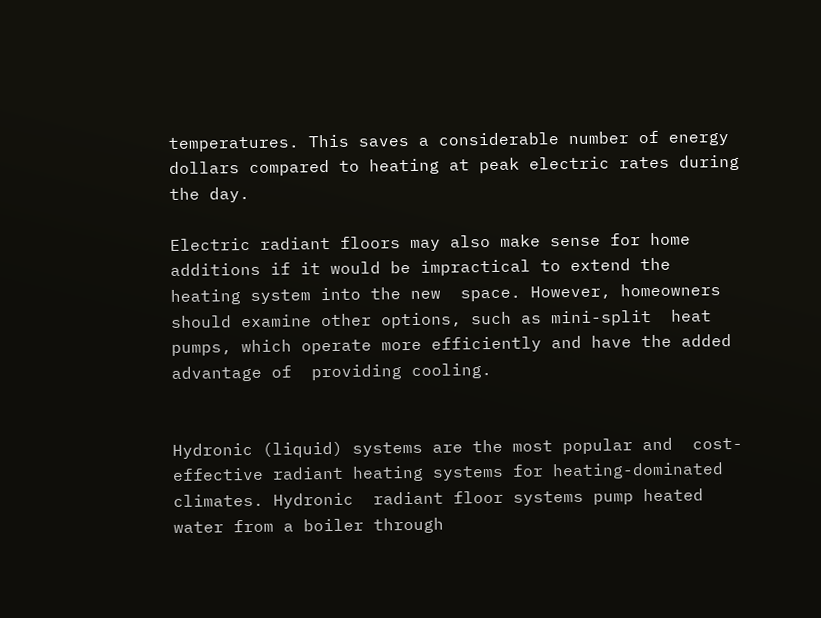temperatures. This saves a considerable number of energy  dollars compared to heating at peak electric rates during the day.

Electric radiant floors may also make sense for home  additions if it would be impractical to extend the heating system into the new  space. However, homeowners should examine other options, such as mini-split  heat pumps, which operate more efficiently and have the added advantage of  providing cooling.


Hydronic (liquid) systems are the most popular and  cost-effective radiant heating systems for heating-dominated climates. Hydronic  radiant floor systems pump heated water from a boiler through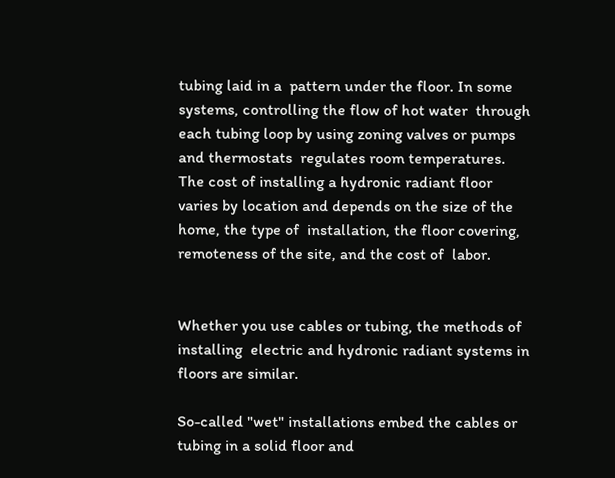tubing laid in a  pattern under the floor. In some systems, controlling the flow of hot water  through each tubing loop by using zoning valves or pumps and thermostats  regulates room temperatures. The cost of installing a hydronic radiant floor  varies by location and depends on the size of the home, the type of  installation, the floor covering, remoteness of the site, and the cost of  labor.


Whether you use cables or tubing, the methods of installing  electric and hydronic radiant systems in floors are similar.

So-called "wet" installations embed the cables or  tubing in a solid floor and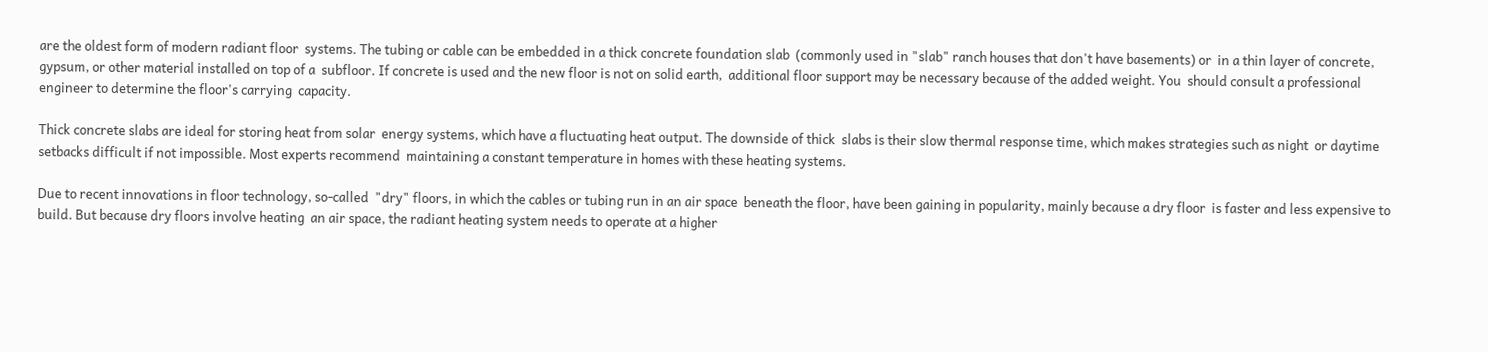are the oldest form of modern radiant floor  systems. The tubing or cable can be embedded in a thick concrete foundation slab  (commonly used in "slab" ranch houses that don't have basements) or  in a thin layer of concrete, gypsum, or other material installed on top of a  subfloor. If concrete is used and the new floor is not on solid earth,  additional floor support may be necessary because of the added weight. You  should consult a professional engineer to determine the floor's carrying  capacity.

Thick concrete slabs are ideal for storing heat from solar  energy systems, which have a fluctuating heat output. The downside of thick  slabs is their slow thermal response time, which makes strategies such as night  or daytime setbacks difficult if not impossible. Most experts recommend  maintaining a constant temperature in homes with these heating systems.

Due to recent innovations in floor technology, so-called  "dry" floors, in which the cables or tubing run in an air space  beneath the floor, have been gaining in popularity, mainly because a dry floor  is faster and less expensive to build. But because dry floors involve heating  an air space, the radiant heating system needs to operate at a higher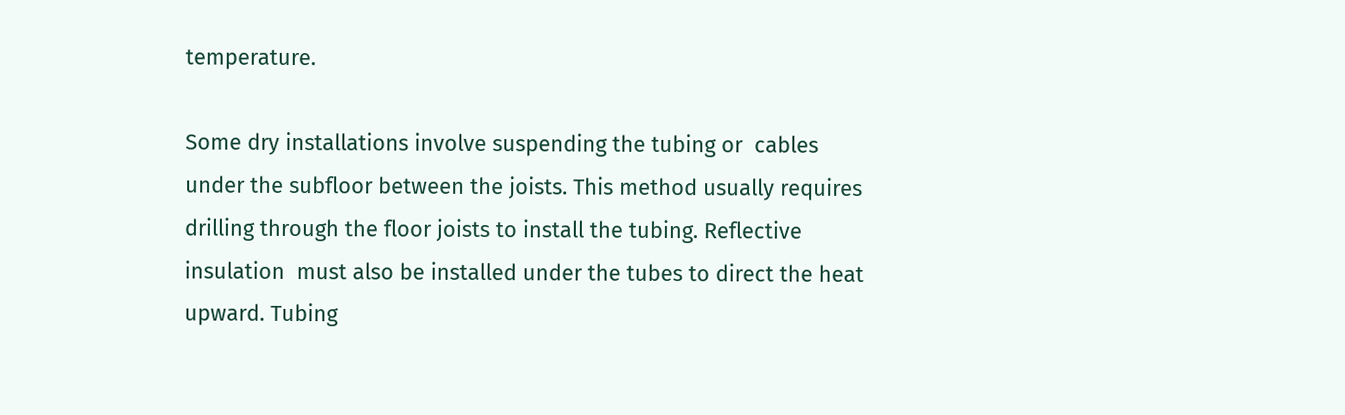temperature.

Some dry installations involve suspending the tubing or  cables under the subfloor between the joists. This method usually requires  drilling through the floor joists to install the tubing. Reflective insulation  must also be installed under the tubes to direct the heat upward. Tubing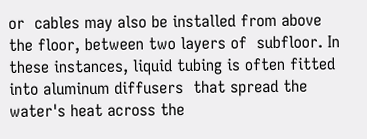or  cables may also be installed from above the floor, between two layers of  subfloor. In these instances, liquid tubing is often fitted into aluminum diffusers  that spread the water's heat across the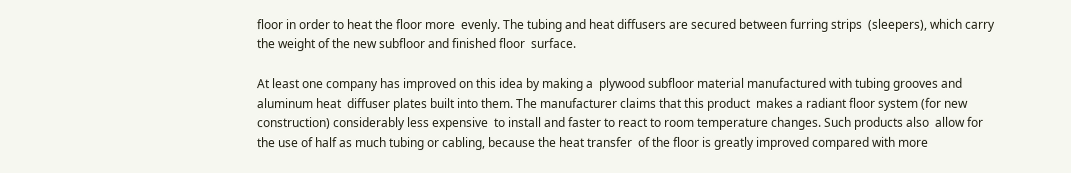floor in order to heat the floor more  evenly. The tubing and heat diffusers are secured between furring strips  (sleepers), which carry the weight of the new subfloor and finished floor  surface.

At least one company has improved on this idea by making a  plywood subfloor material manufactured with tubing grooves and aluminum heat  diffuser plates built into them. The manufacturer claims that this product  makes a radiant floor system (for new construction) considerably less expensive  to install and faster to react to room temperature changes. Such products also  allow for the use of half as much tubing or cabling, because the heat transfer  of the floor is greatly improved compared with more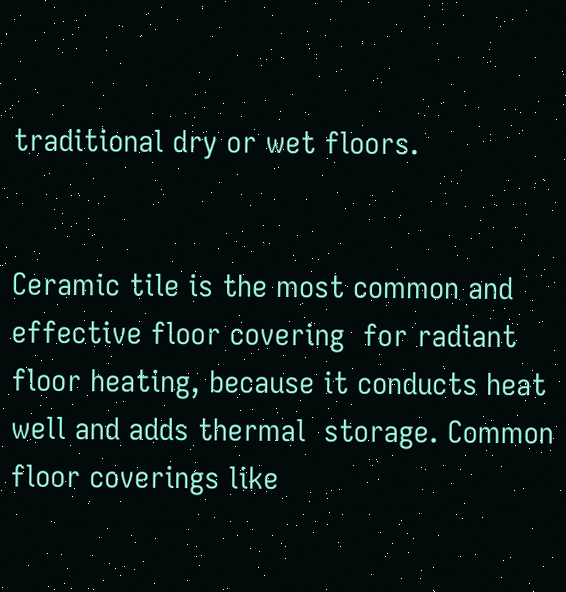traditional dry or wet floors.


Ceramic tile is the most common and effective floor covering  for radiant floor heating, because it conducts heat well and adds thermal  storage. Common floor coverings like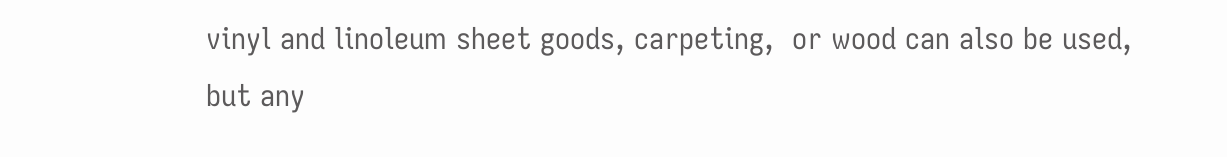vinyl and linoleum sheet goods, carpeting,  or wood can also be used, but any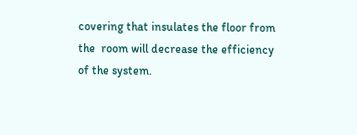covering that insulates the floor from the  room will decrease the efficiency of the system.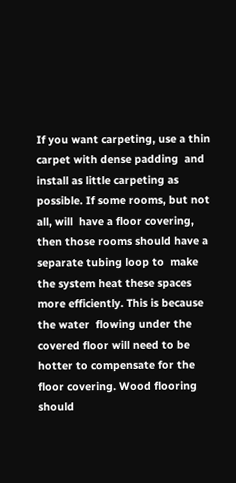If you want carpeting, use a thin carpet with dense padding  and install as little carpeting as possible. If some rooms, but not all, will  have a floor covering, then those rooms should have a separate tubing loop to  make the system heat these spaces more efficiently. This is because the water  flowing under the covered floor will need to be hotter to compensate for the  floor covering. Wood flooring should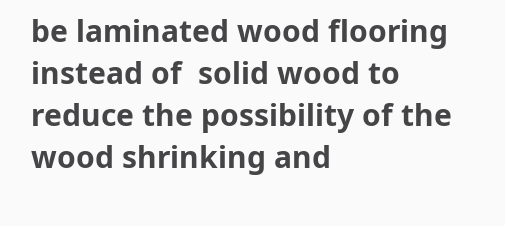be laminated wood flooring instead of  solid wood to reduce the possibility of the wood shrinking and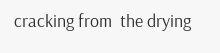cracking from  the drying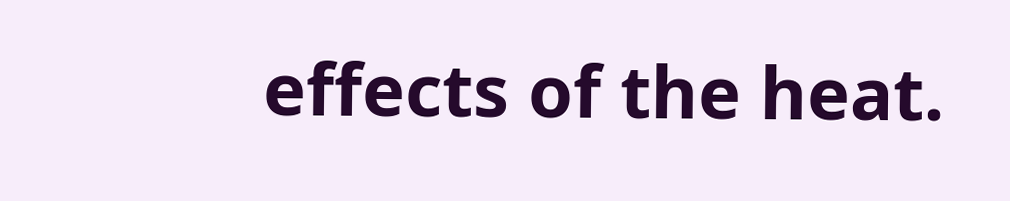effects of the heat.